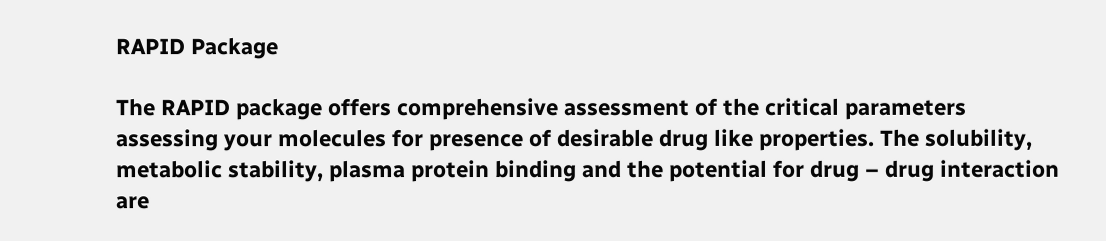RAPID Package

The RAPID package offers comprehensive assessment of the critical parameters assessing your molecules for presence of desirable drug like properties. The solubility, metabolic stability, plasma protein binding and the potential for drug – drug interaction are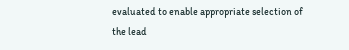evaluated to enable appropriate selection of the lead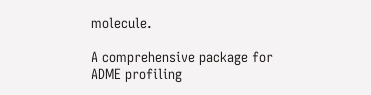molecule.

A comprehensive package for ADME profiling